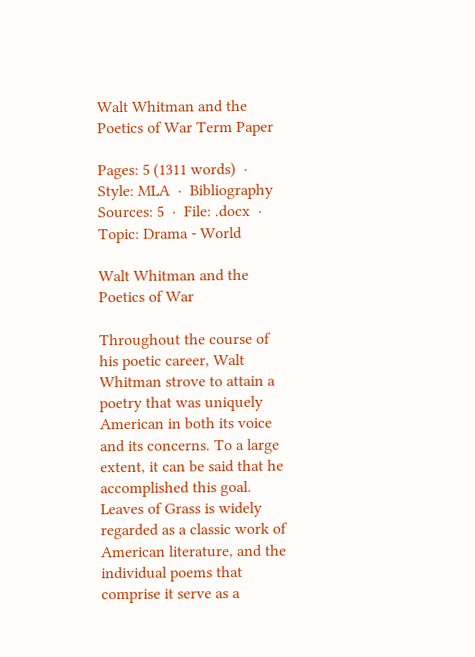Walt Whitman and the Poetics of War Term Paper

Pages: 5 (1311 words)  ·  Style: MLA  ·  Bibliography Sources: 5  ·  File: .docx  ·  Topic: Drama - World

Walt Whitman and the Poetics of War

Throughout the course of his poetic career, Walt Whitman strove to attain a poetry that was uniquely American in both its voice and its concerns. To a large extent, it can be said that he accomplished this goal. Leaves of Grass is widely regarded as a classic work of American literature, and the individual poems that comprise it serve as a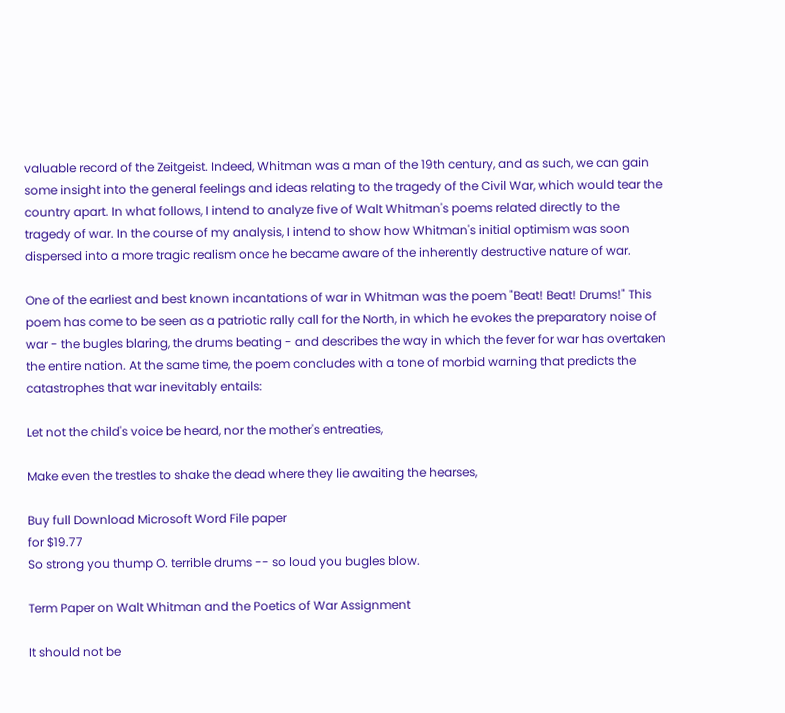valuable record of the Zeitgeist. Indeed, Whitman was a man of the 19th century, and as such, we can gain some insight into the general feelings and ideas relating to the tragedy of the Civil War, which would tear the country apart. In what follows, I intend to analyze five of Walt Whitman's poems related directly to the tragedy of war. In the course of my analysis, I intend to show how Whitman's initial optimism was soon dispersed into a more tragic realism once he became aware of the inherently destructive nature of war.

One of the earliest and best known incantations of war in Whitman was the poem "Beat! Beat! Drums!" This poem has come to be seen as a patriotic rally call for the North, in which he evokes the preparatory noise of war - the bugles blaring, the drums beating - and describes the way in which the fever for war has overtaken the entire nation. At the same time, the poem concludes with a tone of morbid warning that predicts the catastrophes that war inevitably entails:

Let not the child's voice be heard, nor the mother's entreaties,

Make even the trestles to shake the dead where they lie awaiting the hearses,

Buy full Download Microsoft Word File paper
for $19.77
So strong you thump O. terrible drums -- so loud you bugles blow.

Term Paper on Walt Whitman and the Poetics of War Assignment

It should not be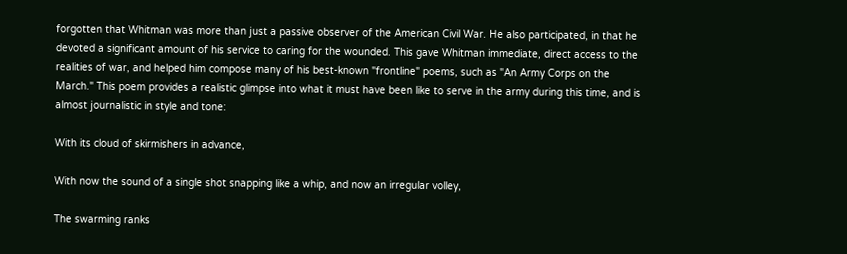forgotten that Whitman was more than just a passive observer of the American Civil War. He also participated, in that he devoted a significant amount of his service to caring for the wounded. This gave Whitman immediate, direct access to the realities of war, and helped him compose many of his best-known "frontline" poems, such as "An Army Corps on the March." This poem provides a realistic glimpse into what it must have been like to serve in the army during this time, and is almost journalistic in style and tone:

With its cloud of skirmishers in advance,

With now the sound of a single shot snapping like a whip, and now an irregular volley,

The swarming ranks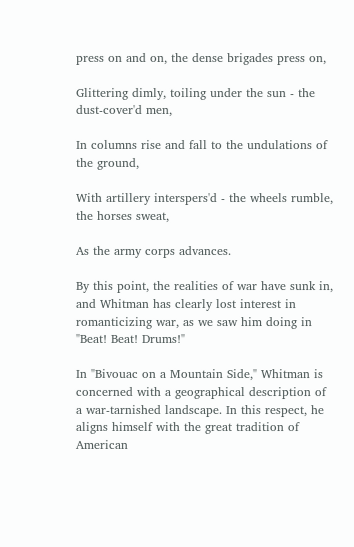press on and on, the dense brigades press on,

Glittering dimly, toiling under the sun - the dust-cover'd men,

In columns rise and fall to the undulations of the ground,

With artillery interspers'd - the wheels rumble, the horses sweat,

As the army corps advances.

By this point, the realities of war have sunk in, and Whitman has clearly lost interest in romanticizing war, as we saw him doing in "Beat! Beat! Drums!"

In "Bivouac on a Mountain Side," Whitman is concerned with a geographical description of a war-tarnished landscape. In this respect, he aligns himself with the great tradition of American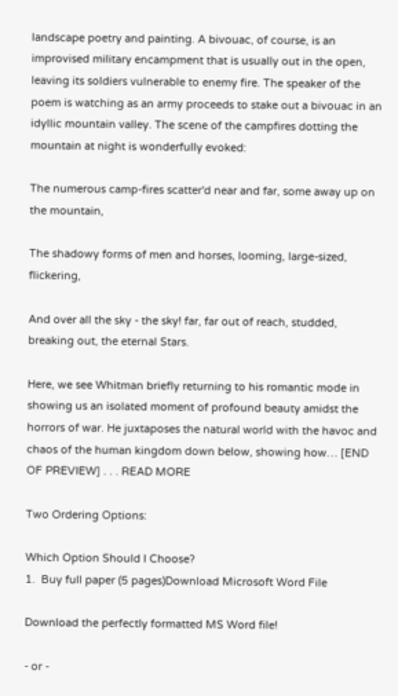landscape poetry and painting. A bivouac, of course, is an improvised military encampment that is usually out in the open, leaving its soldiers vulnerable to enemy fire. The speaker of the poem is watching as an army proceeds to stake out a bivouac in an idyllic mountain valley. The scene of the campfires dotting the mountain at night is wonderfully evoked:

The numerous camp-fires scatter'd near and far, some away up on the mountain,

The shadowy forms of men and horses, looming, large-sized, flickering,

And over all the sky - the sky! far, far out of reach, studded, breaking out, the eternal Stars.

Here, we see Whitman briefly returning to his romantic mode in showing us an isolated moment of profound beauty amidst the horrors of war. He juxtaposes the natural world with the havoc and chaos of the human kingdom down below, showing how… [END OF PREVIEW] . . . READ MORE

Two Ordering Options:

Which Option Should I Choose?
1.  Buy full paper (5 pages)Download Microsoft Word File

Download the perfectly formatted MS Word file!

- or -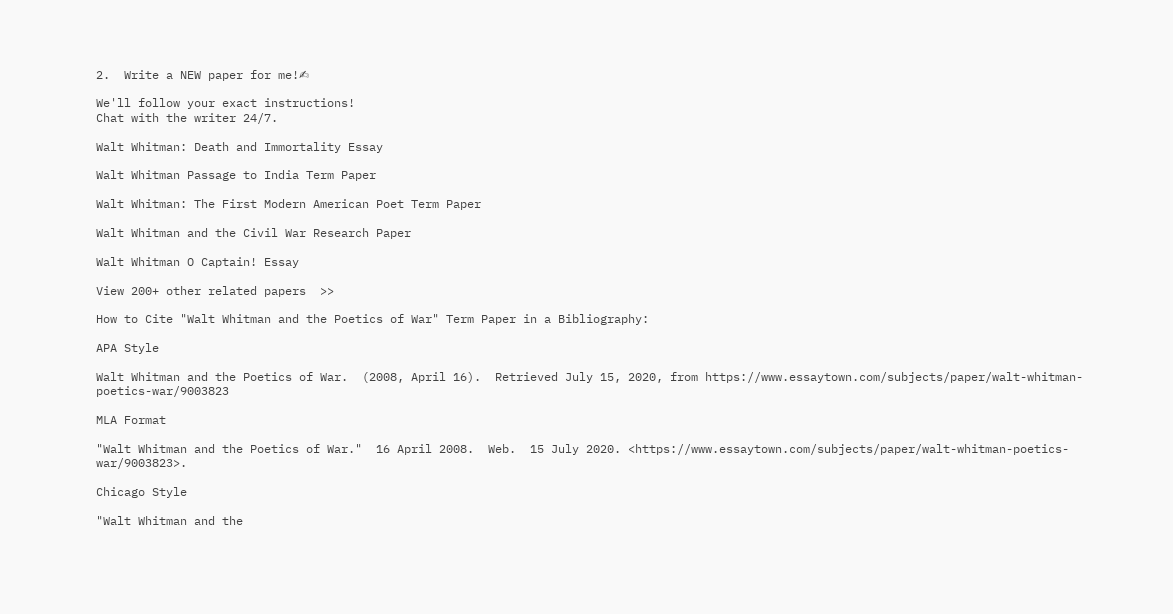2.  Write a NEW paper for me!✍

We'll follow your exact instructions!
Chat with the writer 24/7.

Walt Whitman: Death and Immortality Essay

Walt Whitman Passage to India Term Paper

Walt Whitman: The First Modern American Poet Term Paper

Walt Whitman and the Civil War Research Paper

Walt Whitman O Captain! Essay

View 200+ other related papers  >>

How to Cite "Walt Whitman and the Poetics of War" Term Paper in a Bibliography:

APA Style

Walt Whitman and the Poetics of War.  (2008, April 16).  Retrieved July 15, 2020, from https://www.essaytown.com/subjects/paper/walt-whitman-poetics-war/9003823

MLA Format

"Walt Whitman and the Poetics of War."  16 April 2008.  Web.  15 July 2020. <https://www.essaytown.com/subjects/paper/walt-whitman-poetics-war/9003823>.

Chicago Style

"Walt Whitman and the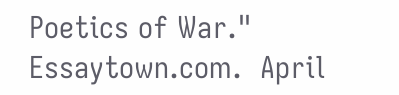Poetics of War."  Essaytown.com.  April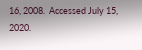16, 2008.  Accessed July 15, 2020.